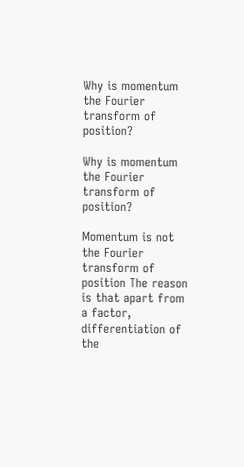Why is momentum the Fourier transform of position?

Why is momentum the Fourier transform of position?

Momentum is not the Fourier transform of position The reason is that apart from a factor, differentiation of the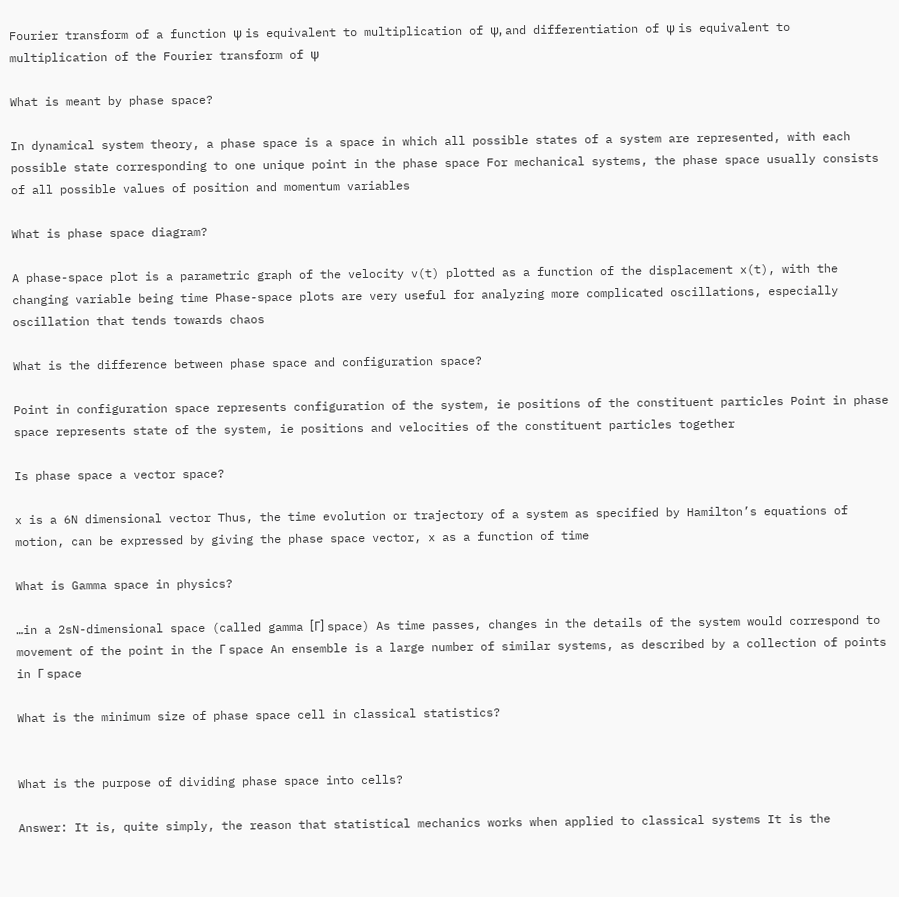Fourier transform of a function ψ is equivalent to multiplication of ψ, and differentiation of ψ is equivalent to multiplication of the Fourier transform of ψ

What is meant by phase space?

In dynamical system theory, a phase space is a space in which all possible states of a system are represented, with each possible state corresponding to one unique point in the phase space For mechanical systems, the phase space usually consists of all possible values of position and momentum variables

What is phase space diagram?

A phase-space plot is a parametric graph of the velocity v(t) plotted as a function of the displacement x(t), with the changing variable being time Phase-space plots are very useful for analyzing more complicated oscillations, especially oscillation that tends towards chaos

What is the difference between phase space and configuration space?

Point in configuration space represents configuration of the system, ie positions of the constituent particles Point in phase space represents state of the system, ie positions and velocities of the constituent particles together

Is phase space a vector space?

x is a 6N dimensional vector Thus, the time evolution or trajectory of a system as specified by Hamilton’s equations of motion, can be expressed by giving the phase space vector, x as a function of time

What is Gamma space in physics?

…in a 2sN-dimensional space (called gamma [Γ] space) As time passes, changes in the details of the system would correspond to movement of the point in the Γ space An ensemble is a large number of similar systems, as described by a collection of points in Γ space

What is the minimum size of phase space cell in classical statistics?


What is the purpose of dividing phase space into cells?

Answer: It is, quite simply, the reason that statistical mechanics works when applied to classical systems It is the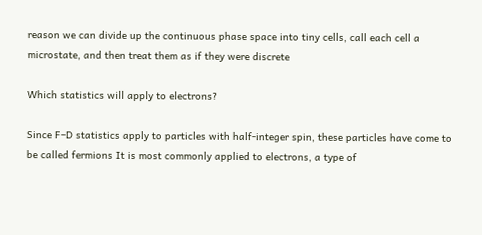reason we can divide up the continuous phase space into tiny cells, call each cell a microstate, and then treat them as if they were discrete

Which statistics will apply to electrons?

Since F–D statistics apply to particles with half-integer spin, these particles have come to be called fermions It is most commonly applied to electrons, a type of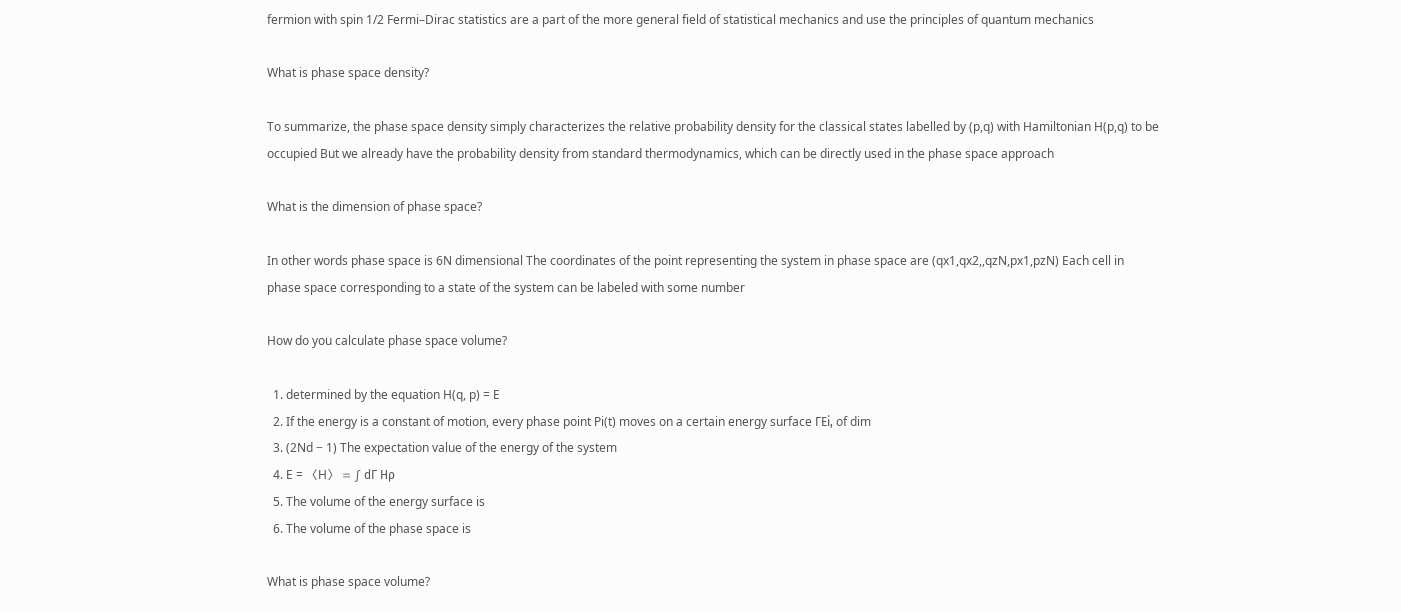fermion with spin 1/2 Fermi–Dirac statistics are a part of the more general field of statistical mechanics and use the principles of quantum mechanics

What is phase space density?

To summarize, the phase space density simply characterizes the relative probability density for the classical states labelled by (p,q) with Hamiltonian H(p,q) to be occupied But we already have the probability density from standard thermodynamics, which can be directly used in the phase space approach

What is the dimension of phase space?

In other words phase space is 6N dimensional The coordinates of the point representing the system in phase space are (qx1,qx2,,qzN,px1,pzN) Each cell in phase space corresponding to a state of the system can be labeled with some number

How do you calculate phase space volume?

  1. determined by the equation H(q, p) = E
  2. If the energy is a constant of motion, every phase point Pi(t) moves on a certain energy surface ΓEi, of dim
  3. (2Nd − 1) The expectation value of the energy of the system
  4. E = 〈H〉 = ∫ dΓ Hρ
  5. The volume of the energy surface is
  6. The volume of the phase space is

What is phase space volume?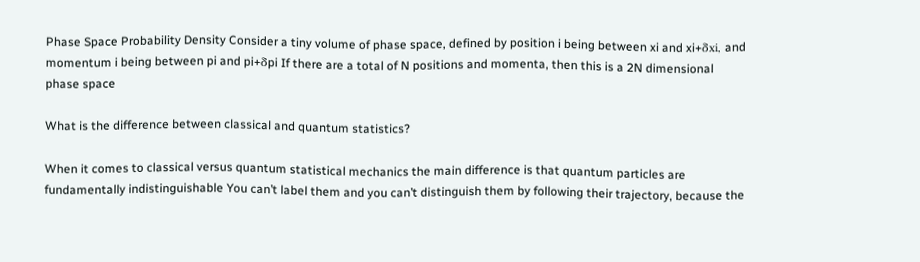Phase Space Probability Density Consider a tiny volume of phase space, defined by position i being between xi and xi+δxi, and momentum i being between pi and pi+δpi If there are a total of N positions and momenta, then this is a 2N dimensional phase space

What is the difference between classical and quantum statistics?

When it comes to classical versus quantum statistical mechanics the main difference is that quantum particles are fundamentally indistinguishable You can’t label them and you can’t distinguish them by following their trajectory, because the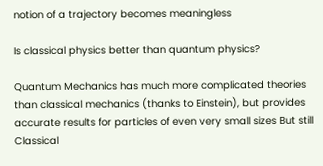notion of a trajectory becomes meaningless

Is classical physics better than quantum physics?

Quantum Mechanics has much more complicated theories than classical mechanics (thanks to Einstein), but provides accurate results for particles of even very small sizes But still Classical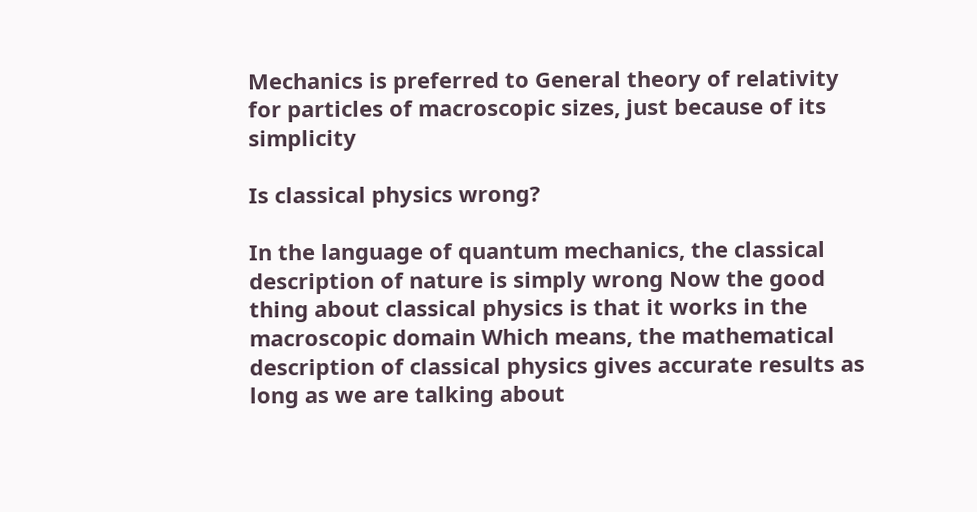Mechanics is preferred to General theory of relativity for particles of macroscopic sizes, just because of its simplicity

Is classical physics wrong?

In the language of quantum mechanics, the classical description of nature is simply wrong Now the good thing about classical physics is that it works in the macroscopic domain Which means, the mathematical description of classical physics gives accurate results as long as we are talking about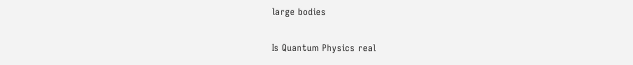large bodies

Is Quantum Physics real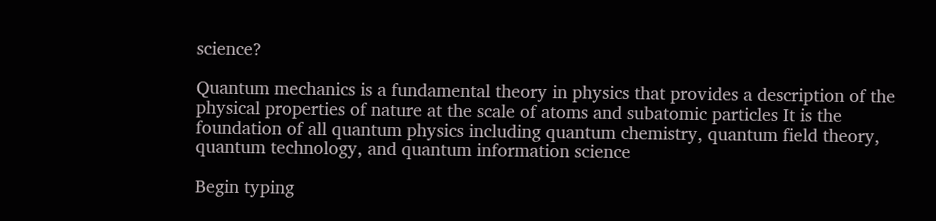science?

Quantum mechanics is a fundamental theory in physics that provides a description of the physical properties of nature at the scale of atoms and subatomic particles It is the foundation of all quantum physics including quantum chemistry, quantum field theory, quantum technology, and quantum information science

Begin typing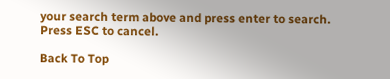your search term above and press enter to search. Press ESC to cancel.

Back To Top